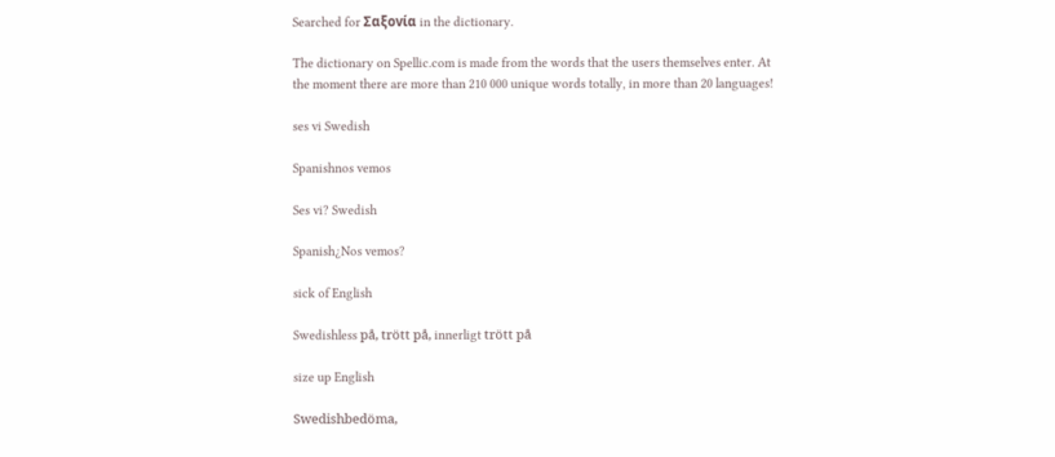Searched for Σαξovία in the dictionary.

The dictionary on Spellic.com is made from the words that the users themselves enter. At the moment there are more than 210 000 unique words totally, in more than 20 languages!

ses vi Swedish

Spanishnos vemos

Ses vi? Swedish

Spanish¿Nos vemos?

sick of English

Swedishless på, trött på, innerligt trött på

size up English

Swedishbedöma,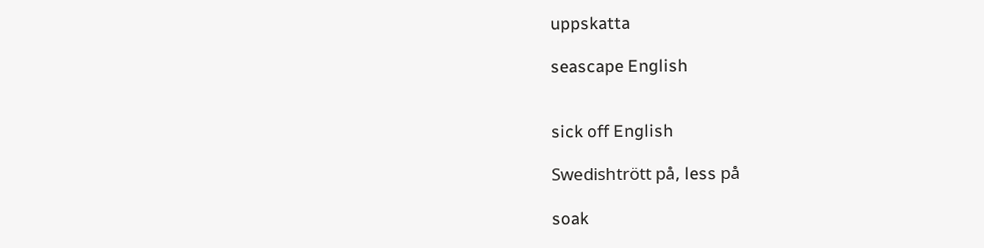uppskatta

seascape English


sick off English

Swedishtrött på, less på

soak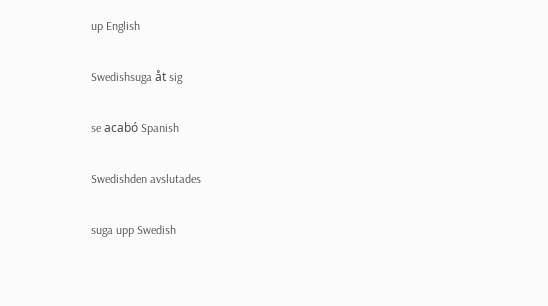up English

Swedishsuga åt sig

se acabó Spanish

Swedishden avslutades

suga upp Swedish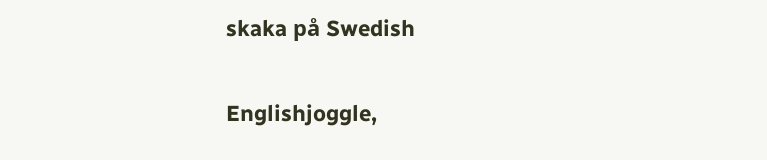skaka på Swedish

Englishjoggle,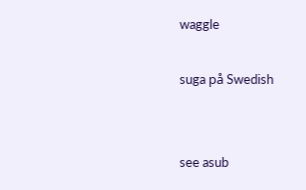waggle

suga på Swedish


see asub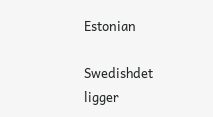Estonian

Swedishdet ligger